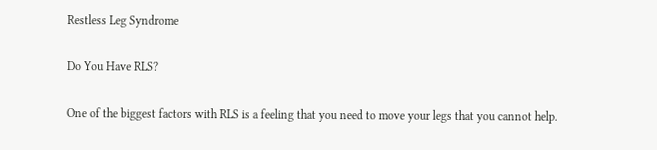Restless Leg Syndrome

Do You Have RLS?

One of the biggest factors with RLS is a feeling that you need to move your legs that you cannot help.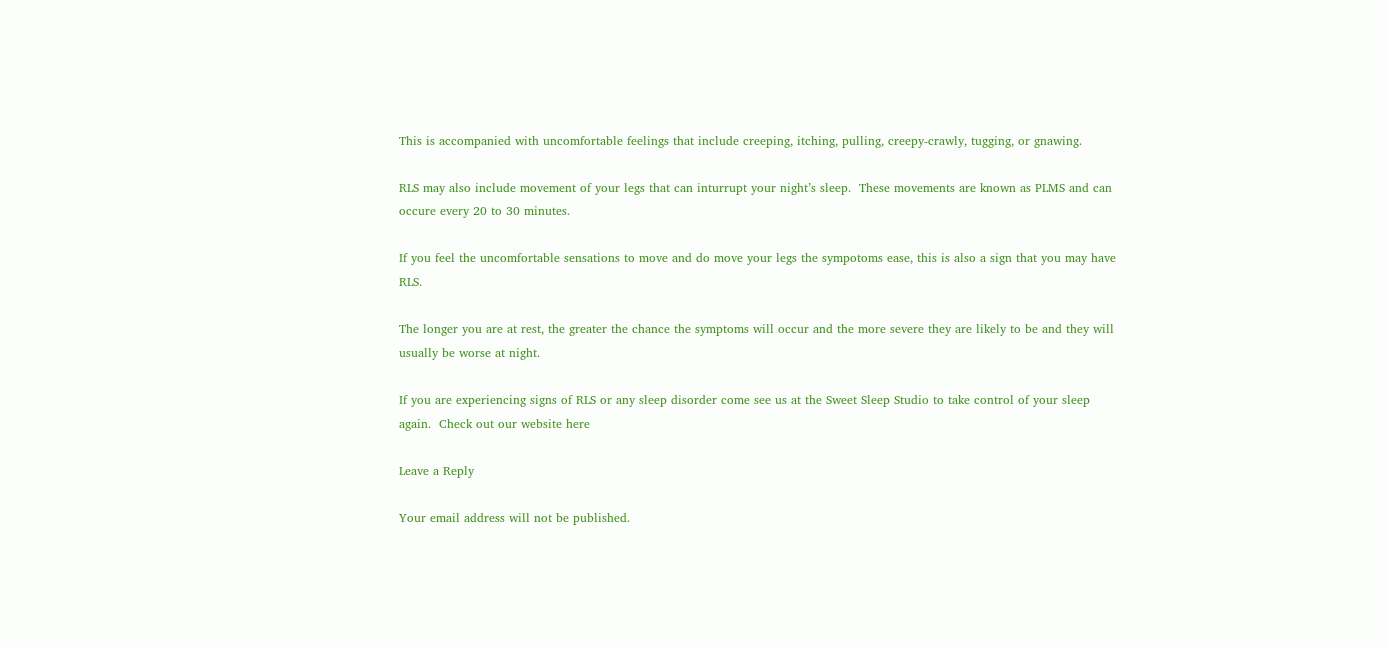This is accompanied with uncomfortable feelings that include creeping, itching, pulling, creepy-crawly, tugging, or gnawing.

RLS may also include movement of your legs that can inturrupt your night’s sleep.  These movements are known as PLMS and can occure every 20 to 30 minutes.

If you feel the uncomfortable sensations to move and do move your legs the sympotoms ease, this is also a sign that you may have RLS.

The longer you are at rest, the greater the chance the symptoms will occur and the more severe they are likely to be and they will usually be worse at night.

If you are experiencing signs of RLS or any sleep disorder come see us at the Sweet Sleep Studio to take control of your sleep again.  Check out our website here

Leave a Reply

Your email address will not be published.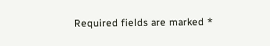Required fields are marked *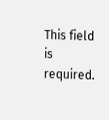This field is required.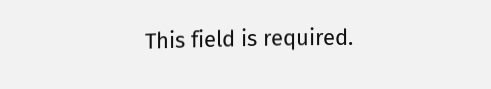This field is required.